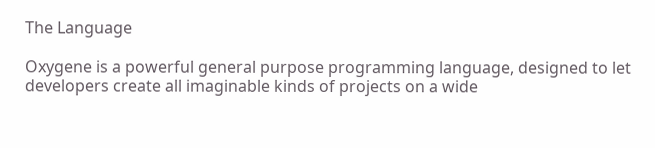The Language

Oxygene is a powerful general purpose programming language, designed to let developers create all imaginable kinds of projects on a wide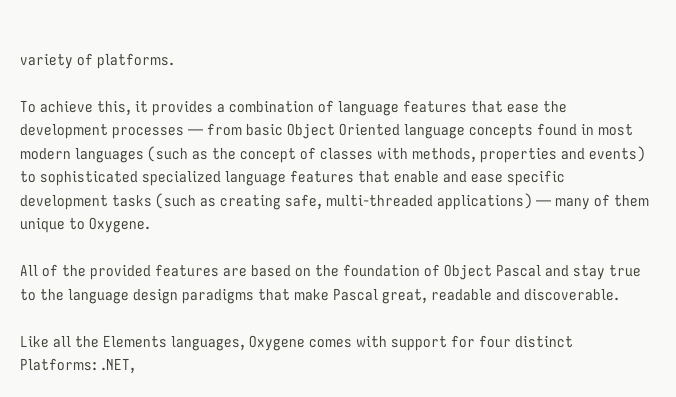variety of platforms.

To achieve this, it provides a combination of language features that ease the development processes — from basic Object Oriented language concepts found in most modern languages (such as the concept of classes with methods, properties and events) to sophisticated specialized language features that enable and ease specific development tasks (such as creating safe, multi-threaded applications) — many of them unique to Oxygene.

All of the provided features are based on the foundation of Object Pascal and stay true to the language design paradigms that make Pascal great, readable and discoverable.

Like all the Elements languages, Oxygene comes with support for four distinct Platforms: .NET,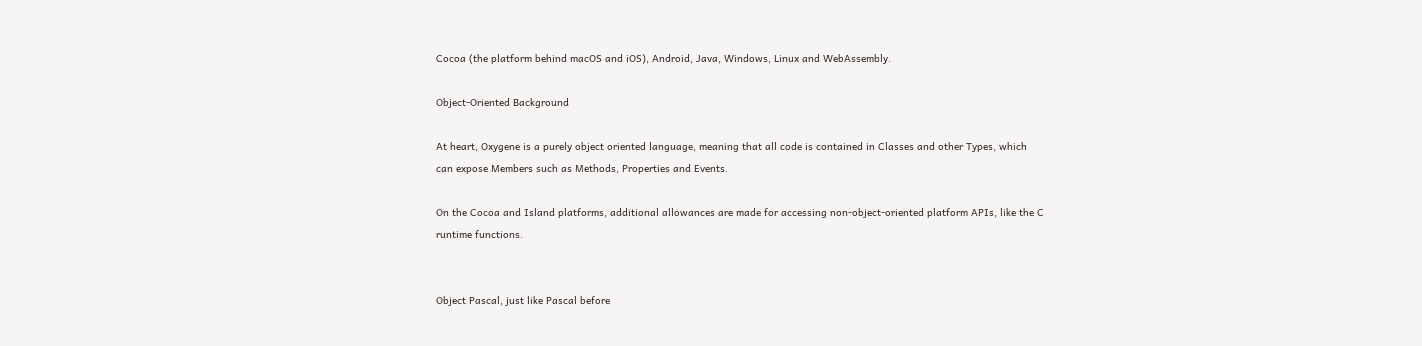Cocoa (the platform behind macOS and iOS), Android, Java, Windows, Linux and WebAssembly.

Object-Oriented Background

At heart, Oxygene is a purely object oriented language, meaning that all code is contained in Classes and other Types, which can expose Members such as Methods, Properties and Events.

On the Cocoa and Island platforms, additional allowances are made for accessing non-object-oriented platform APIs, like the C runtime functions.


Object Pascal, just like Pascal before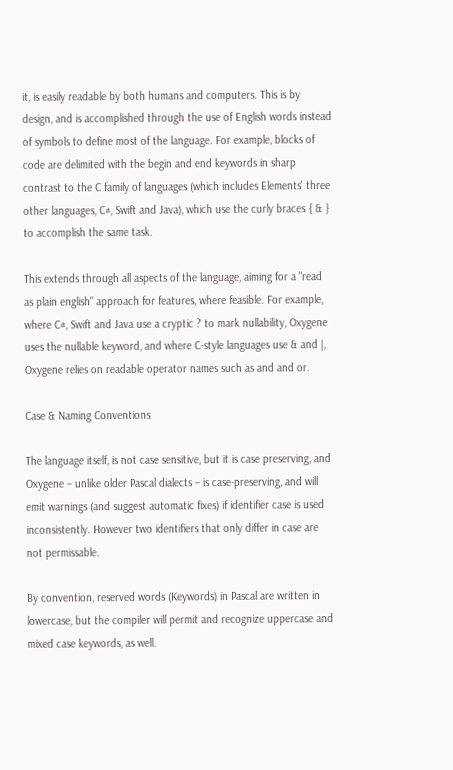it, is easily readable by both humans and computers. This is by design, and is accomplished through the use of English words instead of symbols to define most of the language. For example, blocks of code are delimited with the begin and end keywords in sharp contrast to the C family of languages (which includes Elements' three other languages, C#, Swift and Java), which use the curly braces { & } to accomplish the same task.

This extends through all aspects of the language, aiming for a "read as plain english" approach for features, where feasible. For example, where C#, Swift and Java use a cryptic ? to mark nullability, Oxygene uses the nullable keyword, and where C-style languages use & and |, Oxygene relies on readable operator names such as and and or.

Case & Naming Conventions

The language itself, is not case sensitive, but it is case preserving, and Oxygene – unlike older Pascal dialects – is case-preserving, and will emit warnings (and suggest automatic fixes) if identifier case is used inconsistently. However two identifiers that only differ in case are not permissable.

By convention, reserved words (Keywords) in Pascal are written in lowercase, but the compiler will permit and recognize uppercase and mixed case keywords, as well.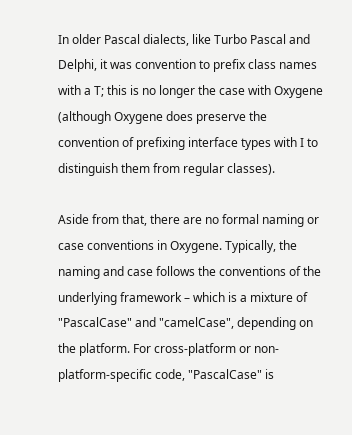In older Pascal dialects, like Turbo Pascal and Delphi, it was convention to prefix class names with a T; this is no longer the case with Oxygene (although Oxygene does preserve the convention of prefixing interface types with I to distinguish them from regular classes).

Aside from that, there are no formal naming or case conventions in Oxygene. Typically, the naming and case follows the conventions of the underlying framework – which is a mixture of "PascalCase" and "camelCase", depending on the platform. For cross-platform or non-platform-specific code, "PascalCase" is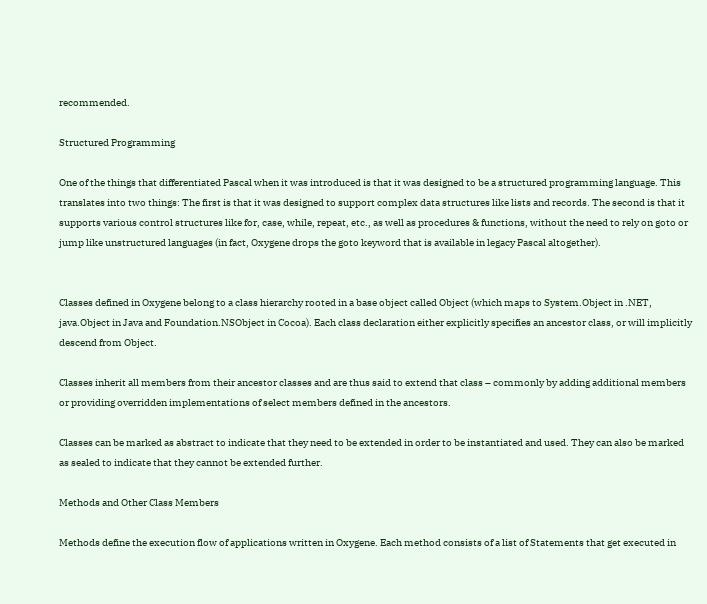recommended.

Structured Programming

One of the things that differentiated Pascal when it was introduced is that it was designed to be a structured programming language. This translates into two things: The first is that it was designed to support complex data structures like lists and records. The second is that it supports various control structures like for, case, while, repeat, etc., as well as procedures & functions, without the need to rely on goto or jump like unstructured languages (in fact, Oxygene drops the goto keyword that is available in legacy Pascal altogether).


Classes defined in Oxygene belong to a class hierarchy rooted in a base object called Object (which maps to System.Object in .NET, java.Object in Java and Foundation.NSObject in Cocoa). Each class declaration either explicitly specifies an ancestor class, or will implicitly descend from Object.

Classes inherit all members from their ancestor classes and are thus said to extend that class – commonly by adding additional members or providing overridden implementations of select members defined in the ancestors.

Classes can be marked as abstract to indicate that they need to be extended in order to be instantiated and used. They can also be marked as sealed to indicate that they cannot be extended further.

Methods and Other Class Members

Methods define the execution flow of applications written in Oxygene. Each method consists of a list of Statements that get executed in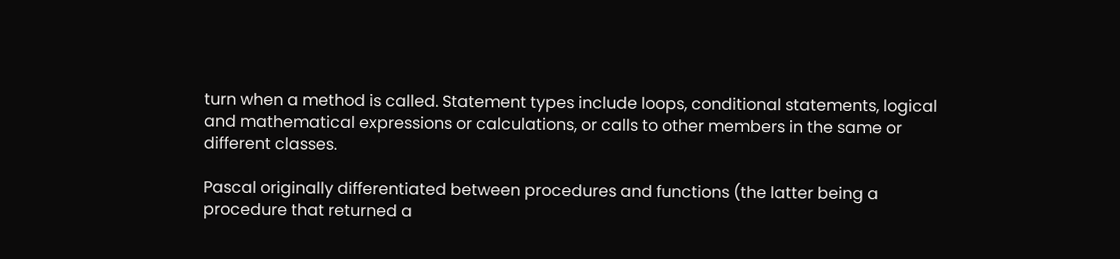turn when a method is called. Statement types include loops, conditional statements, logical and mathematical expressions or calculations, or calls to other members in the same or different classes.

Pascal originally differentiated between procedures and functions (the latter being a procedure that returned a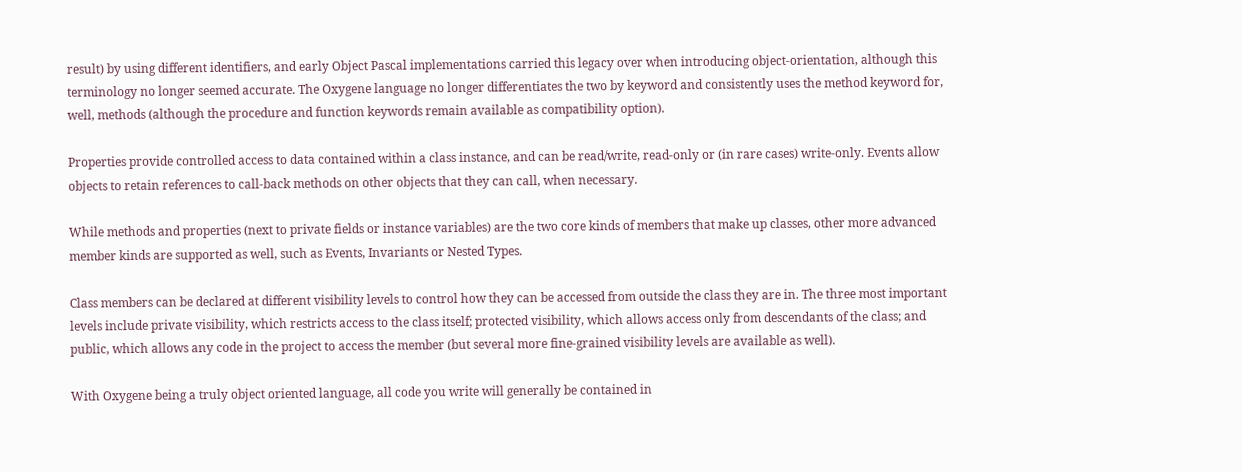result) by using different identifiers, and early Object Pascal implementations carried this legacy over when introducing object-orientation, although this terminology no longer seemed accurate. The Oxygene language no longer differentiates the two by keyword and consistently uses the method keyword for, well, methods (although the procedure and function keywords remain available as compatibility option).

Properties provide controlled access to data contained within a class instance, and can be read/write, read-only or (in rare cases) write-only. Events allow objects to retain references to call-back methods on other objects that they can call, when necessary.

While methods and properties (next to private fields or instance variables) are the two core kinds of members that make up classes, other more advanced member kinds are supported as well, such as Events, Invariants or Nested Types.

Class members can be declared at different visibility levels to control how they can be accessed from outside the class they are in. The three most important levels include private visibility, which restricts access to the class itself; protected visibility, which allows access only from descendants of the class; and public, which allows any code in the project to access the member (but several more fine-grained visibility levels are available as well).

With Oxygene being a truly object oriented language, all code you write will generally be contained in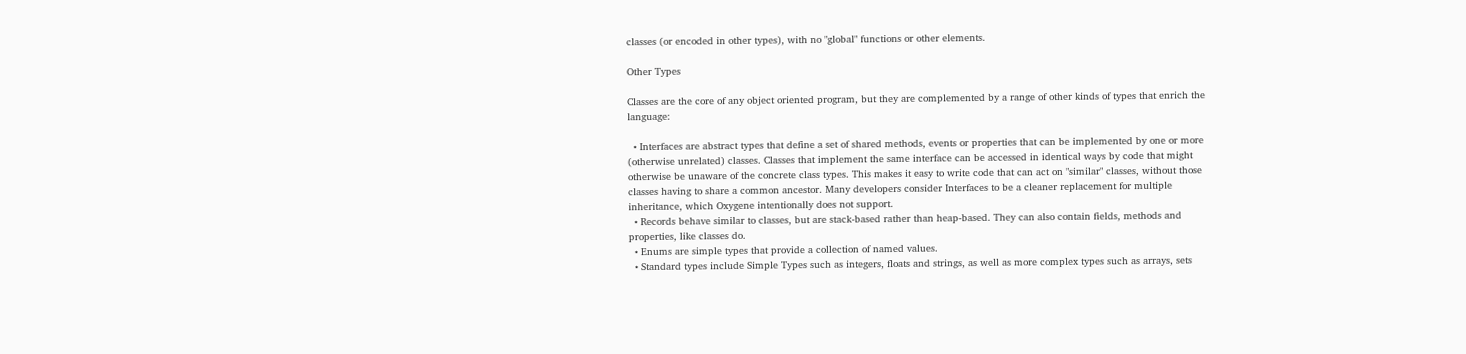classes (or encoded in other types), with no "global" functions or other elements.

Other Types

Classes are the core of any object oriented program, but they are complemented by a range of other kinds of types that enrich the language:

  • Interfaces are abstract types that define a set of shared methods, events or properties that can be implemented by one or more (otherwise unrelated) classes. Classes that implement the same interface can be accessed in identical ways by code that might otherwise be unaware of the concrete class types. This makes it easy to write code that can act on "similar" classes, without those classes having to share a common ancestor. Many developers consider Interfaces to be a cleaner replacement for multiple inheritance, which Oxygene intentionally does not support.
  • Records behave similar to classes, but are stack-based rather than heap-based. They can also contain fields, methods and properties, like classes do.
  • Enums are simple types that provide a collection of named values.
  • Standard types include Simple Types such as integers, floats and strings, as well as more complex types such as arrays, sets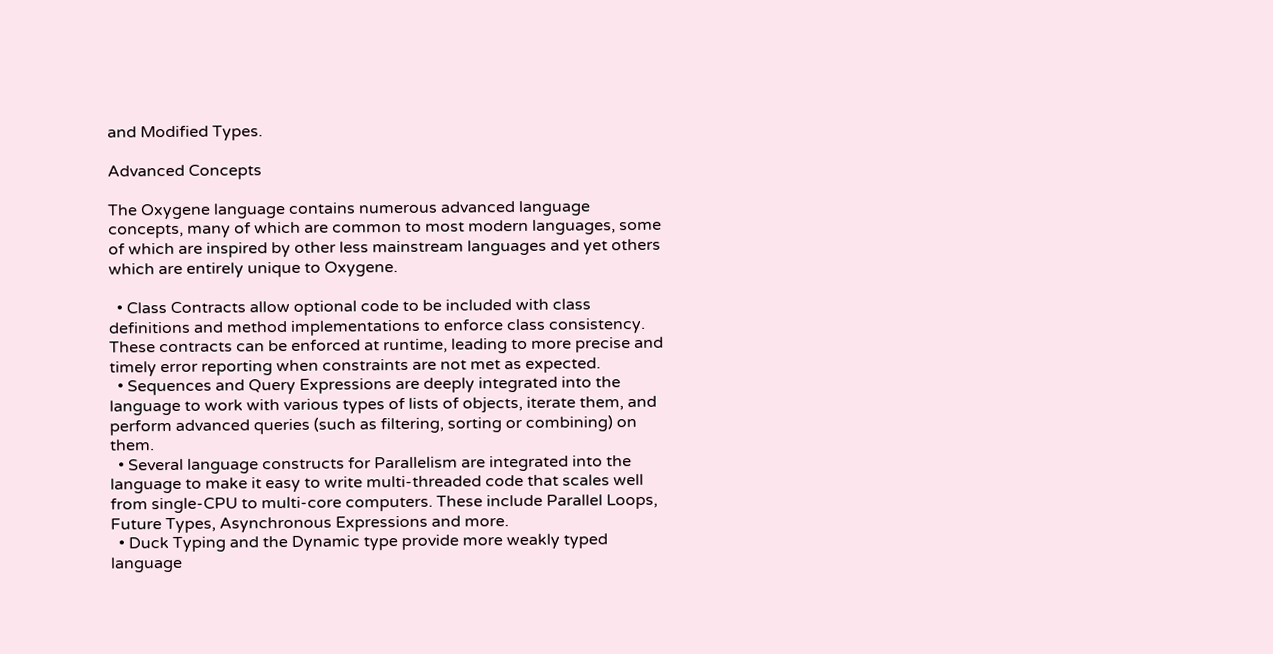and Modified Types.

Advanced Concepts

The Oxygene language contains numerous advanced language concepts, many of which are common to most modern languages, some of which are inspired by other less mainstream languages and yet others which are entirely unique to Oxygene.

  • Class Contracts allow optional code to be included with class definitions and method implementations to enforce class consistency. These contracts can be enforced at runtime, leading to more precise and timely error reporting when constraints are not met as expected.
  • Sequences and Query Expressions are deeply integrated into the language to work with various types of lists of objects, iterate them, and perform advanced queries (such as filtering, sorting or combining) on them.
  • Several language constructs for Parallelism are integrated into the language to make it easy to write multi-threaded code that scales well from single-CPU to multi-core computers. These include Parallel Loops, Future Types, Asynchronous Expressions and more.
  • Duck Typing and the Dynamic type provide more weakly typed language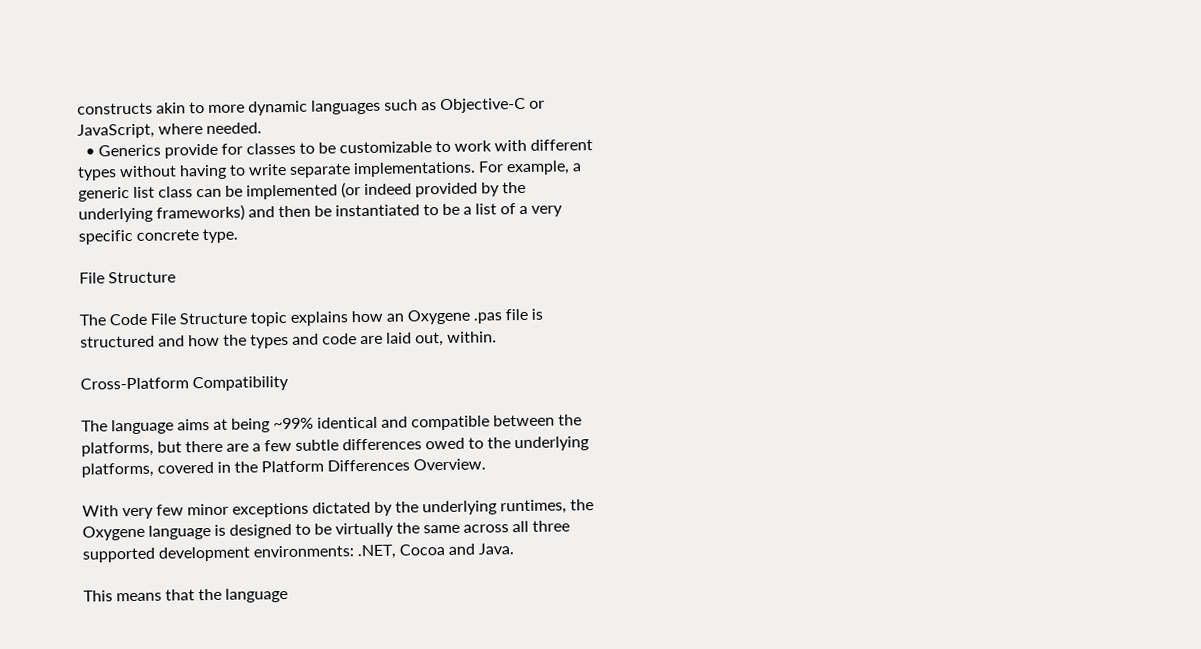constructs akin to more dynamic languages such as Objective-C or JavaScript, where needed.
  • Generics provide for classes to be customizable to work with different types without having to write separate implementations. For example, a generic list class can be implemented (or indeed provided by the underlying frameworks) and then be instantiated to be a list of a very specific concrete type.

File Structure

The Code File Structure topic explains how an Oxygene .pas file is structured and how the types and code are laid out, within.

Cross-Platform Compatibility

The language aims at being ~99% identical and compatible between the platforms, but there are a few subtle differences owed to the underlying platforms, covered in the Platform Differences Overview.

With very few minor exceptions dictated by the underlying runtimes, the Oxygene language is designed to be virtually the same across all three supported development environments: .NET, Cocoa and Java.

This means that the language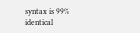syntax is 99% identical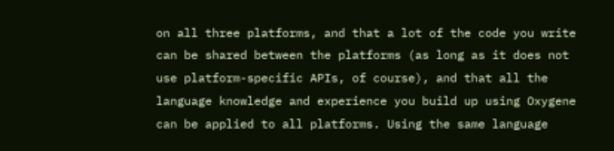on all three platforms, and that a lot of the code you write can be shared between the platforms (as long as it does not use platform-specific APIs, of course), and that all the language knowledge and experience you build up using Oxygene can be applied to all platforms. Using the same language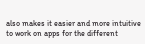also makes it easier and more intuitive to work on apps for the different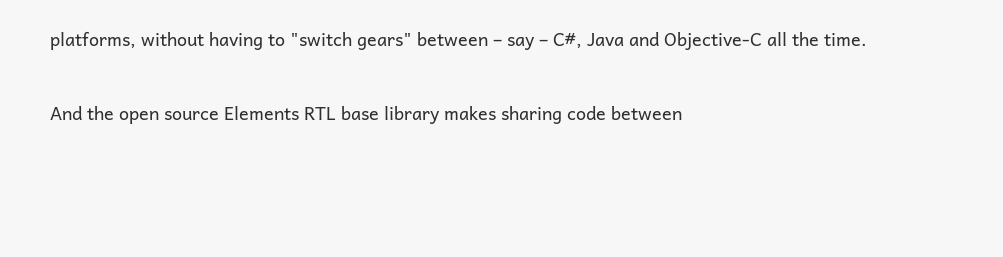platforms, without having to "switch gears" between – say – C#, Java and Objective-C all the time.

And the open source Elements RTL base library makes sharing code between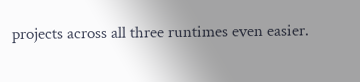projects across all three runtimes even easier.